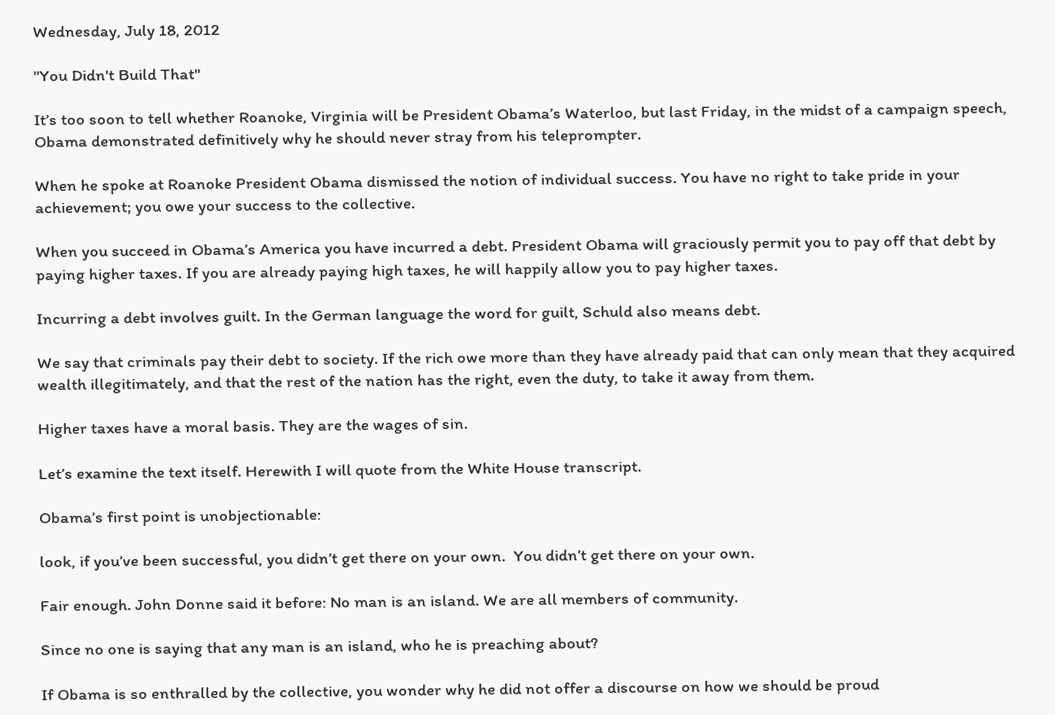Wednesday, July 18, 2012

"You Didn't Build That"

It’s too soon to tell whether Roanoke, Virginia will be President Obama’s Waterloo, but last Friday, in the midst of a campaign speech, Obama demonstrated definitively why he should never stray from his teleprompter.

When he spoke at Roanoke President Obama dismissed the notion of individual success. You have no right to take pride in your achievement; you owe your success to the collective.

When you succeed in Obama’s America you have incurred a debt. President Obama will graciously permit you to pay off that debt by paying higher taxes. If you are already paying high taxes, he will happily allow you to pay higher taxes.

Incurring a debt involves guilt. In the German language the word for guilt, Schuld also means debt.

We say that criminals pay their debt to society. If the rich owe more than they have already paid that can only mean that they acquired wealth illegitimately, and that the rest of the nation has the right, even the duty, to take it away from them.

Higher taxes have a moral basis. They are the wages of sin.

Let’s examine the text itself. Herewith I will quote from the White House transcript.

Obama’s first point is unobjectionable:

look, if you’ve been successful, you didn’t get there on your own.  You didn’t get there on your own.

Fair enough. John Donne said it before: No man is an island. We are all members of community.

Since no one is saying that any man is an island, who he is preaching about?

If Obama is so enthralled by the collective, you wonder why he did not offer a discourse on how we should be proud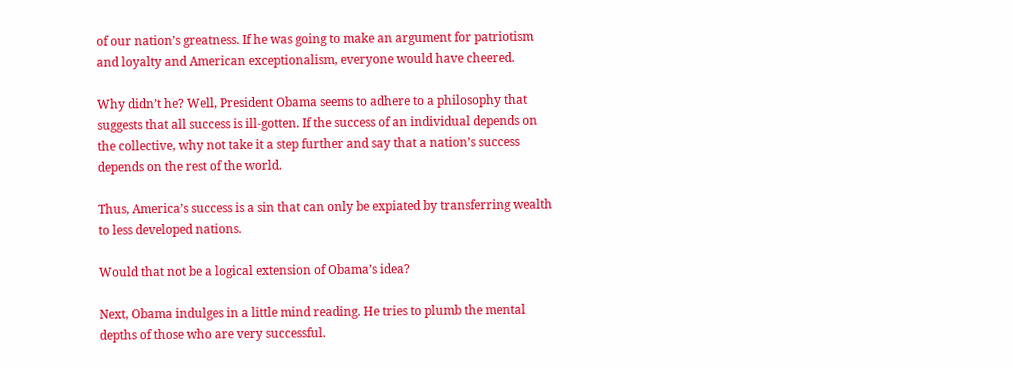of our nation’s greatness. If he was going to make an argument for patriotism and loyalty and American exceptionalism, everyone would have cheered.

Why didn’t he? Well, President Obama seems to adhere to a philosophy that suggests that all success is ill-gotten. If the success of an individual depends on the collective, why not take it a step further and say that a nation’s success depends on the rest of the world.

Thus, America’s success is a sin that can only be expiated by transferring wealth to less developed nations.

Would that not be a logical extension of Obama’s idea?

Next, Obama indulges in a little mind reading. He tries to plumb the mental depths of those who are very successful.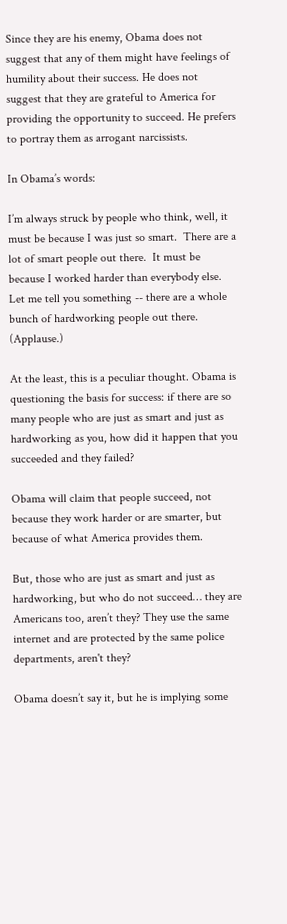Since they are his enemy, Obama does not suggest that any of them might have feelings of humility about their success. He does not suggest that they are grateful to America for providing the opportunity to succeed. He prefers to portray them as arrogant narcissists.

In Obama’s words:

I’m always struck by people who think, well, it must be because I was just so smart.  There are a lot of smart people out there.  It must be because I worked harder than everybody else.  Let me tell you something -- there are a whole bunch of hardworking people out there.  (Applause.)

At the least, this is a peculiar thought. Obama is questioning the basis for success: if there are so many people who are just as smart and just as hardworking as you, how did it happen that you succeeded and they failed?

Obama will claim that people succeed, not because they work harder or are smarter, but because of what America provides them.

But, those who are just as smart and just as hardworking, but who do not succeed… they are Americans too, aren’t they? They use the same internet and are protected by the same police departments, aren't they?

Obama doesn’t say it, but he is implying some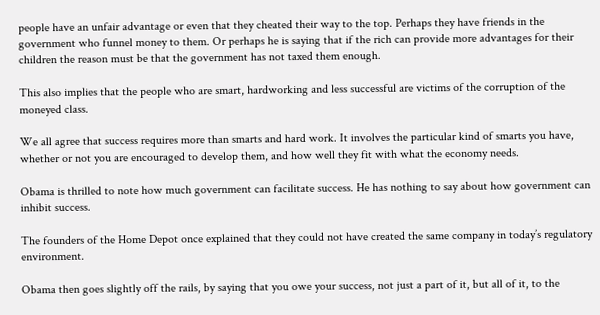people have an unfair advantage or even that they cheated their way to the top. Perhaps they have friends in the government who funnel money to them. Or perhaps he is saying that if the rich can provide more advantages for their children the reason must be that the government has not taxed them enough.

This also implies that the people who are smart, hardworking and less successful are victims of the corruption of the moneyed class.

We all agree that success requires more than smarts and hard work. It involves the particular kind of smarts you have, whether or not you are encouraged to develop them, and how well they fit with what the economy needs.

Obama is thrilled to note how much government can facilitate success. He has nothing to say about how government can inhibit success.

The founders of the Home Depot once explained that they could not have created the same company in today’s regulatory environment.

Obama then goes slightly off the rails, by saying that you owe your success, not just a part of it, but all of it, to the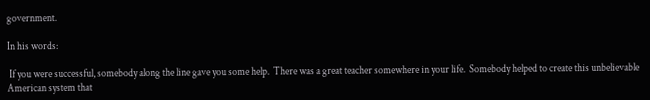government.

In his words:

 If you were successful, somebody along the line gave you some help.  There was a great teacher somewhere in your life.  Somebody helped to create this unbelievable American system that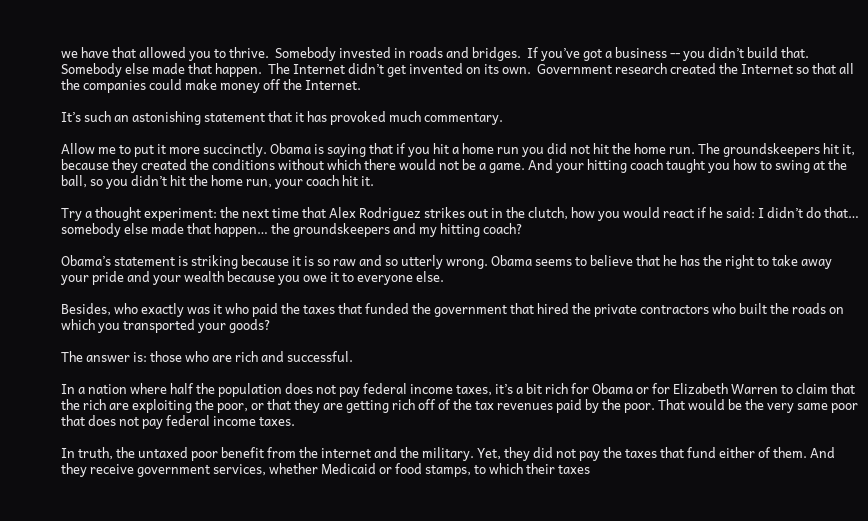we have that allowed you to thrive.  Somebody invested in roads and bridges.  If you’ve got a business -- you didn’t build that.  Somebody else made that happen.  The Internet didn’t get invented on its own.  Government research created the Internet so that all the companies could make money off the Internet.

It’s such an astonishing statement that it has provoked much commentary.

Allow me to put it more succinctly. Obama is saying that if you hit a home run you did not hit the home run. The groundskeepers hit it, because they created the conditions without which there would not be a game. And your hitting coach taught you how to swing at the ball, so you didn’t hit the home run, your coach hit it.

Try a thought experiment: the next time that Alex Rodriguez strikes out in the clutch, how you would react if he said: I didn’t do that… somebody else made that happen… the groundskeepers and my hitting coach?

Obama’s statement is striking because it is so raw and so utterly wrong. Obama seems to believe that he has the right to take away your pride and your wealth because you owe it to everyone else.

Besides, who exactly was it who paid the taxes that funded the government that hired the private contractors who built the roads on which you transported your goods?

The answer is: those who are rich and successful.

In a nation where half the population does not pay federal income taxes, it’s a bit rich for Obama or for Elizabeth Warren to claim that the rich are exploiting the poor, or that they are getting rich off of the tax revenues paid by the poor. That would be the very same poor that does not pay federal income taxes.

In truth, the untaxed poor benefit from the internet and the military. Yet, they did not pay the taxes that fund either of them. And they receive government services, whether Medicaid or food stamps, to which their taxes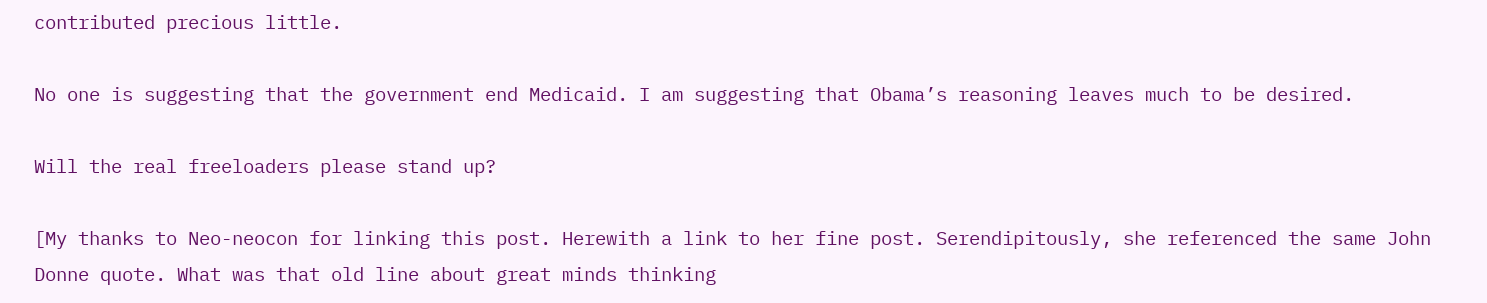contributed precious little.

No one is suggesting that the government end Medicaid. I am suggesting that Obama’s reasoning leaves much to be desired.

Will the real freeloaders please stand up?

[My thanks to Neo-neocon for linking this post. Herewith a link to her fine post. Serendipitously, she referenced the same John Donne quote. What was that old line about great minds thinking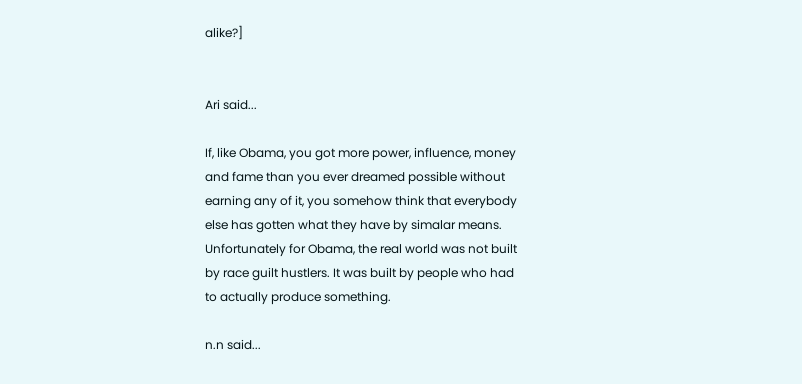alike?]


Ari said...

If, like Obama, you got more power, influence, money and fame than you ever dreamed possible without earning any of it, you somehow think that everybody else has gotten what they have by simalar means. Unfortunately for Obama, the real world was not built by race guilt hustlers. It was built by people who had to actually produce something.

n.n said...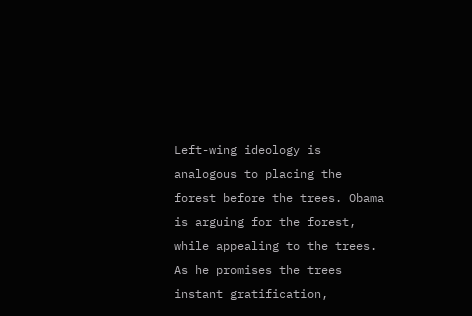Left-wing ideology is analogous to placing the forest before the trees. Obama is arguing for the forest, while appealing to the trees. As he promises the trees instant gratification,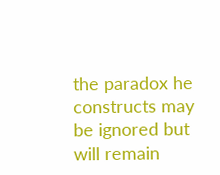the paradox he constructs may be ignored but will remain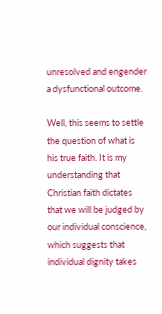unresolved and engender a dysfunctional outcome.

Well, this seems to settle the question of what is his true faith. It is my understanding that Christian faith dictates that we will be judged by our individual conscience, which suggests that individual dignity takes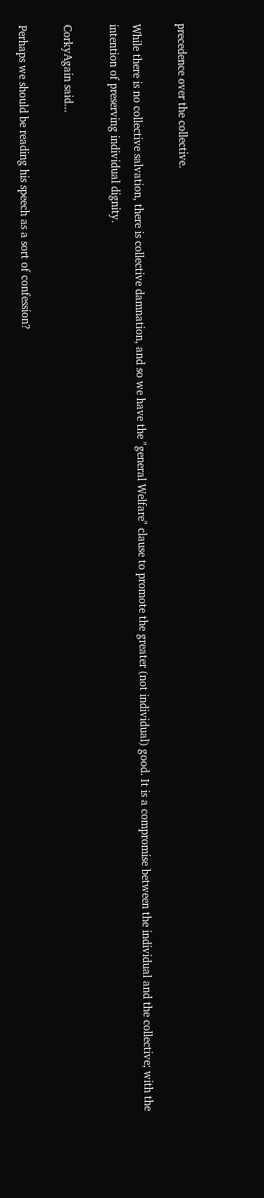precedence over the collective.

While there is no collective salvation, there is collective damnation, and so we have the "general Welfare" clause to promote the greater (not individual) good. It is a compromise between the individual and the collective; with the intention of preserving individual dignity.

CorkyAgain said...

Perhaps we should be reading his speech as a sort of confession?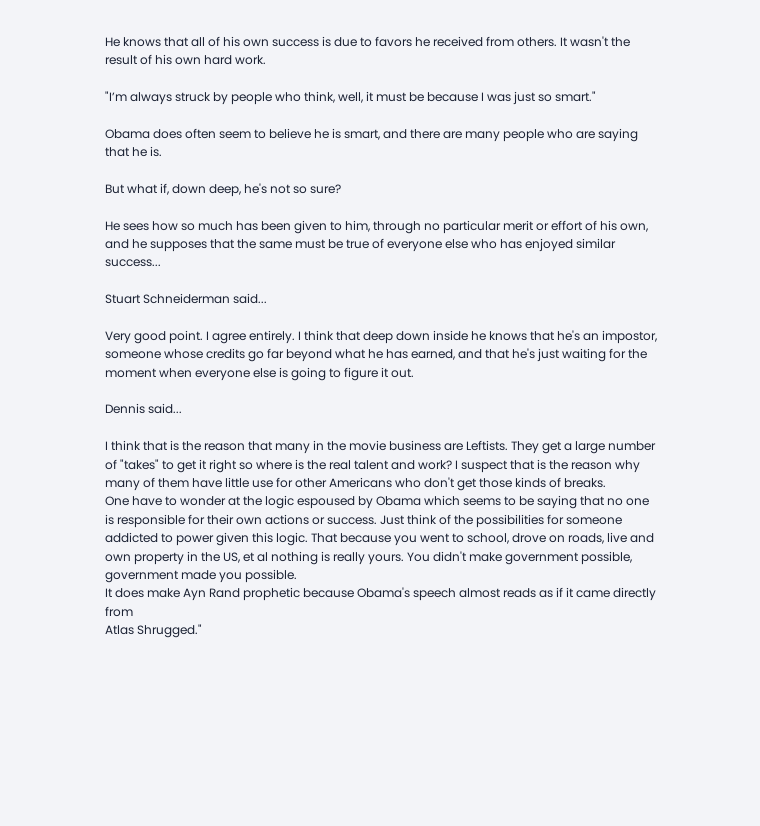He knows that all of his own success is due to favors he received from others. It wasn't the result of his own hard work.

"I’m always struck by people who think, well, it must be because I was just so smart."

Obama does often seem to believe he is smart, and there are many people who are saying that he is.

But what if, down deep, he's not so sure?

He sees how so much has been given to him, through no particular merit or effort of his own, and he supposes that the same must be true of everyone else who has enjoyed similar success...

Stuart Schneiderman said...

Very good point. I agree entirely. I think that deep down inside he knows that he's an impostor, someone whose credits go far beyond what he has earned, and that he's just waiting for the moment when everyone else is going to figure it out.

Dennis said...

I think that is the reason that many in the movie business are Leftists. They get a large number of "takes" to get it right so where is the real talent and work? I suspect that is the reason why many of them have little use for other Americans who don't get those kinds of breaks.
One have to wonder at the logic espoused by Obama which seems to be saying that no one is responsible for their own actions or success. Just think of the possibilities for someone addicted to power given this logic. That because you went to school, drove on roads, live and own property in the US, et al nothing is really yours. You didn't make government possible, government made you possible.
It does make Ayn Rand prophetic because Obama's speech almost reads as if it came directly from
Atlas Shrugged."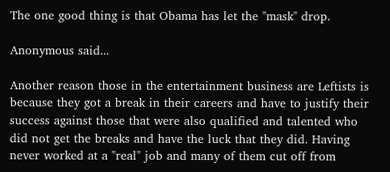The one good thing is that Obama has let the "mask" drop.

Anonymous said...

Another reason those in the entertainment business are Leftists is because they got a break in their careers and have to justify their success against those that were also qualified and talented who did not get the breaks and have the luck that they did. Having never worked at a "real" job and many of them cut off from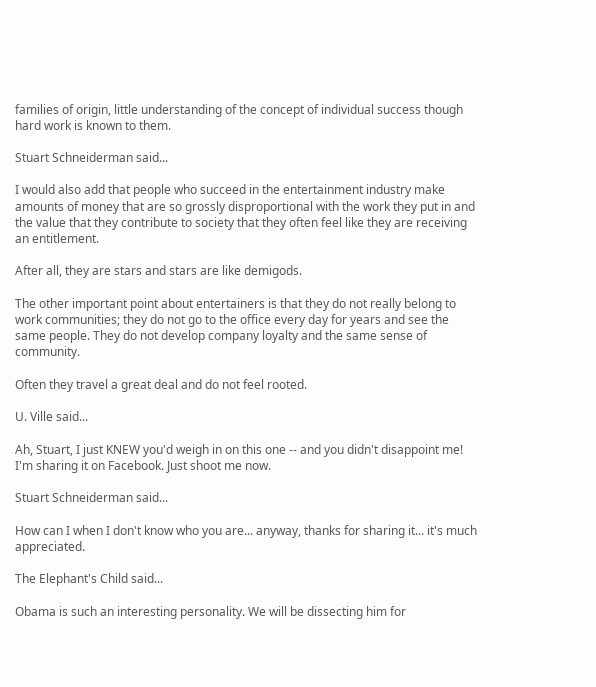families of origin, little understanding of the concept of individual success though hard work is known to them.

Stuart Schneiderman said...

I would also add that people who succeed in the entertainment industry make amounts of money that are so grossly disproportional with the work they put in and the value that they contribute to society that they often feel like they are receiving an entitlement.

After all, they are stars and stars are like demigods.

The other important point about entertainers is that they do not really belong to work communities; they do not go to the office every day for years and see the same people. They do not develop company loyalty and the same sense of community.

Often they travel a great deal and do not feel rooted.

U. Ville said...

Ah, Stuart, I just KNEW you'd weigh in on this one -- and you didn't disappoint me! I'm sharing it on Facebook. Just shoot me now.

Stuart Schneiderman said...

How can I when I don't know who you are... anyway, thanks for sharing it... it's much appreciated.

The Elephant's Child said...

Obama is such an interesting personality. We will be dissecting him for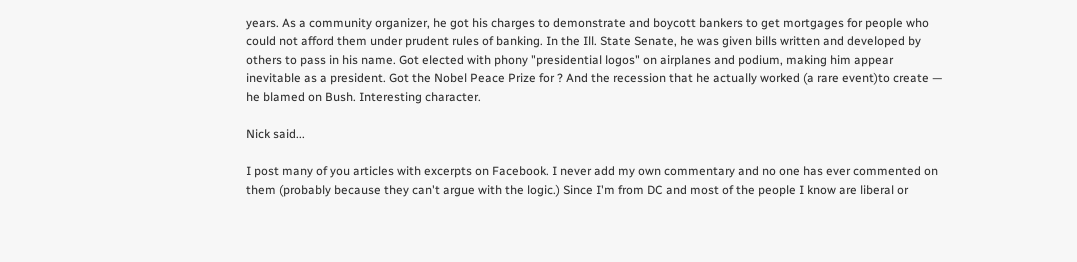years. As a community organizer, he got his charges to demonstrate and boycott bankers to get mortgages for people who could not afford them under prudent rules of banking. In the Ill. State Senate, he was given bills written and developed by others to pass in his name. Got elected with phony "presidential logos" on airplanes and podium, making him appear inevitable as a president. Got the Nobel Peace Prize for ? And the recession that he actually worked (a rare event)to create — he blamed on Bush. Interesting character.

Nick said...

I post many of you articles with excerpts on Facebook. I never add my own commentary and no one has ever commented on them (probably because they can't argue with the logic.) Since I'm from DC and most of the people I know are liberal or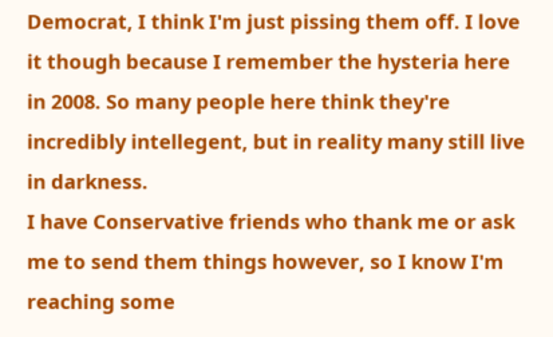Democrat, I think I'm just pissing them off. I love it though because I remember the hysteria here in 2008. So many people here think they're incredibly intellegent, but in reality many still live in darkness.
I have Conservative friends who thank me or ask me to send them things however, so I know I'm reaching some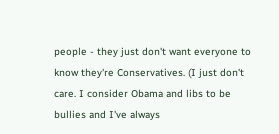people - they just don't want everyone to know they're Conservatives. (I just don't care. I consider Obama and libs to be bullies and I've always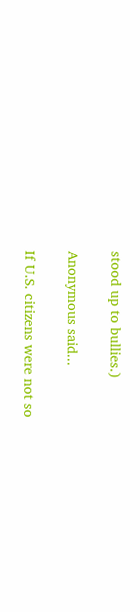stood up to bullies.)

Anonymous said...

If U.S. citizens were not so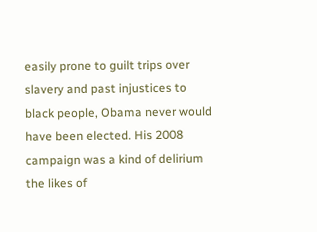easily prone to guilt trips over slavery and past injustices to black people, Obama never would have been elected. His 2008 campaign was a kind of delirium the likes of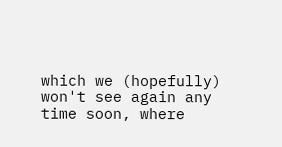which we (hopefully) won't see again any time soon, where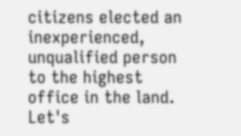citizens elected an inexperienced, unqualified person to the highest office in the land. Let's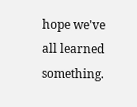hope we've all learned something.